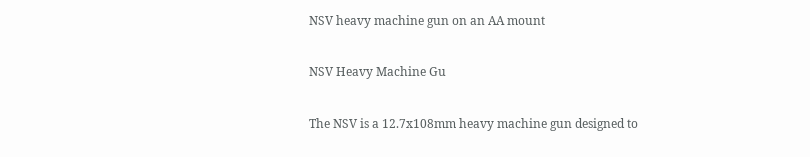NSV heavy machine gun on an AA mount

NSV Heavy Machine Gu

The NSV is a 12.7x108mm heavy machine gun designed to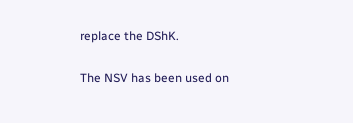replace the DShK.

The NSV has been used on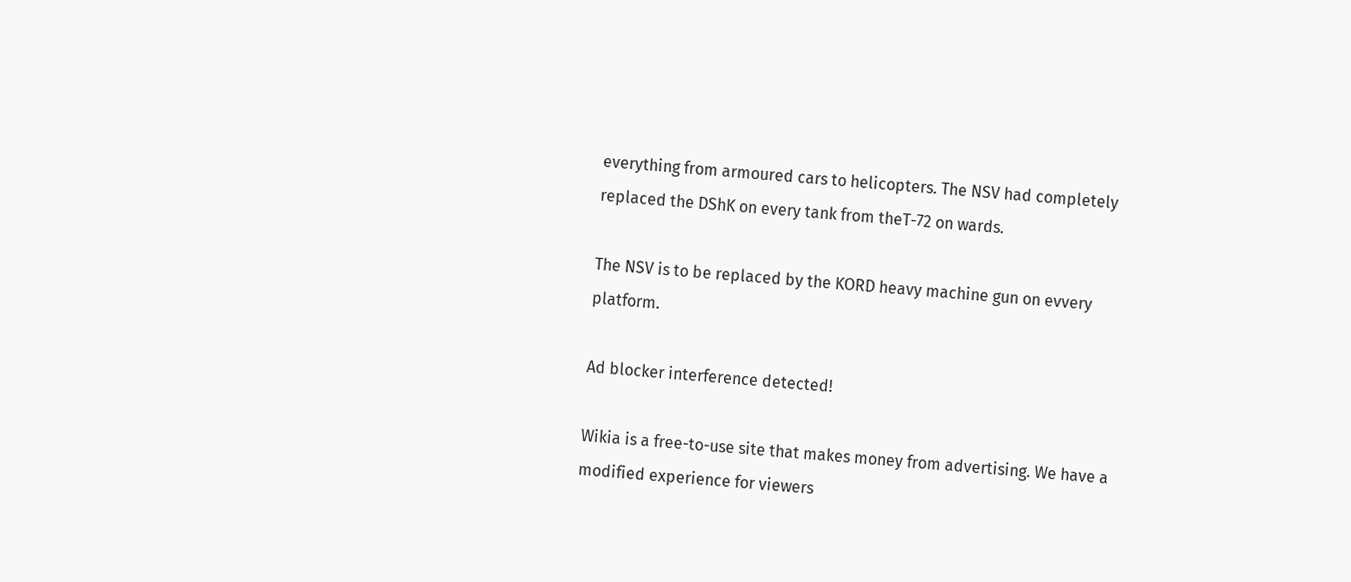everything from armoured cars to helicopters. The NSV had completely replaced the DShK on every tank from theT-72 on wards.

The NSV is to be replaced by the KORD heavy machine gun on evvery platform.

Ad blocker interference detected!

Wikia is a free-to-use site that makes money from advertising. We have a modified experience for viewers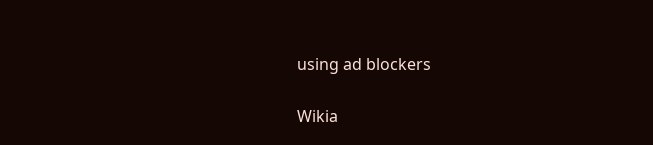using ad blockers

Wikia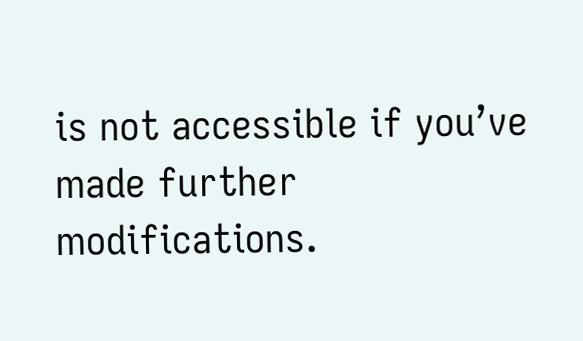is not accessible if you’ve made further modifications.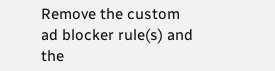Remove the custom ad blocker rule(s) and the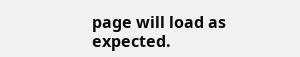page will load as expected.